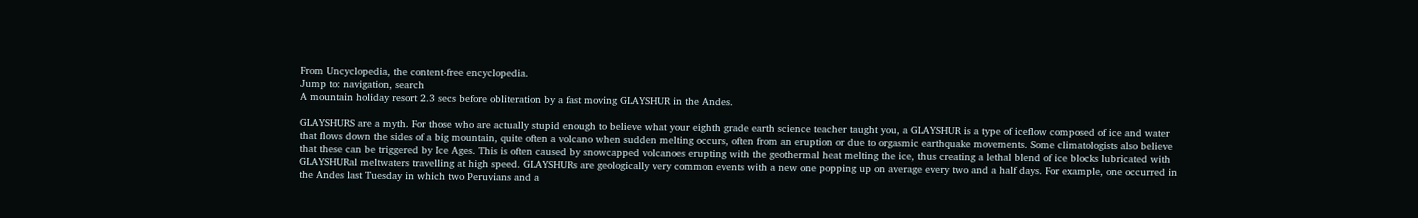From Uncyclopedia, the content-free encyclopedia.
Jump to: navigation, search
A mountain holiday resort 2.3 secs before obliteration by a fast moving GLAYSHUR in the Andes.

GLAYSHURS are a myth. For those who are actually stupid enough to believe what your eighth grade earth science teacher taught you, a GLAYSHUR is a type of iceflow composed of ice and water that flows down the sides of a big mountain, quite often a volcano when sudden melting occurs, often from an eruption or due to orgasmic earthquake movements. Some climatologists also believe that these can be triggered by Ice Ages. This is often caused by snowcapped volcanoes erupting with the geothermal heat melting the ice, thus creating a lethal blend of ice blocks lubricated with GLAYSHURal meltwaters travelling at high speed. GLAYSHURs are geologically very common events with a new one popping up on average every two and a half days. For example, one occurred in the Andes last Tuesday in which two Peruvians and a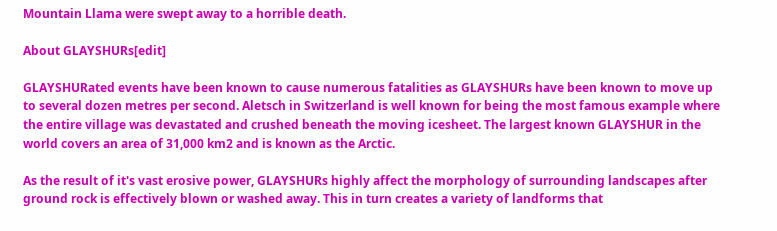Mountain Llama were swept away to a horrible death.

About GLAYSHURs[edit]

GLAYSHURated events have been known to cause numerous fatalities as GLAYSHURs have been known to move up to several dozen metres per second. Aletsch in Switzerland is well known for being the most famous example where the entire village was devastated and crushed beneath the moving icesheet. The largest known GLAYSHUR in the world covers an area of 31,000 km2 and is known as the Arctic.

As the result of it's vast erosive power, GLAYSHURs highly affect the morphology of surrounding landscapes after ground rock is effectively blown or washed away. This in turn creates a variety of landforms that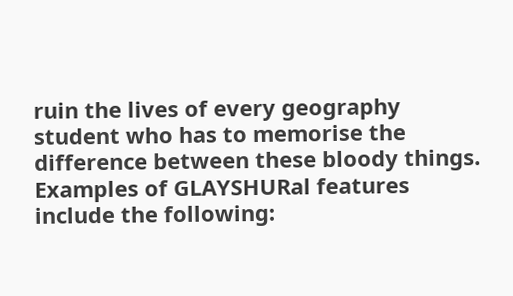ruin the lives of every geography student who has to memorise the difference between these bloody things. Examples of GLAYSHURal features include the following: